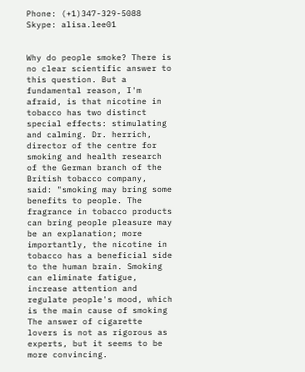Phone: (+1)347-329-5088
Skype: alisa.lee01


Why do people smoke? There is no clear scientific answer to this question. But a fundamental reason, I'm afraid, is that nicotine in tobacco has two distinct special effects: stimulating and calming. Dr. herrich, director of the centre for smoking and health research of the German branch of the British tobacco company, said: "smoking may bring some benefits to people. The fragrance in tobacco products can bring people pleasure may be an explanation; more importantly, the nicotine in tobacco has a beneficial side to the human brain. Smoking can eliminate fatigue, increase attention and regulate people's mood, which is the main cause of smoking The answer of cigarette lovers is not as rigorous as experts, but it seems to be more convincing.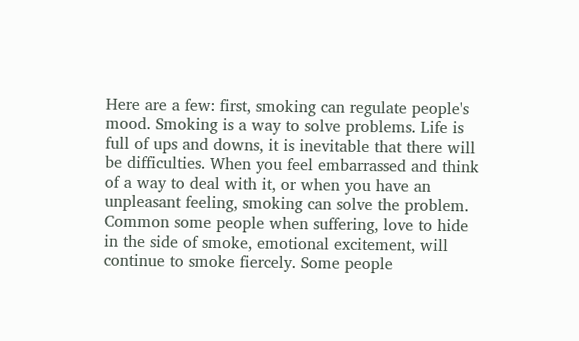Here are a few: first, smoking can regulate people's mood. Smoking is a way to solve problems. Life is full of ups and downs, it is inevitable that there will be difficulties. When you feel embarrassed and think of a way to deal with it, or when you have an unpleasant feeling, smoking can solve the problem. Common some people when suffering, love to hide in the side of smoke, emotional excitement, will continue to smoke fiercely. Some people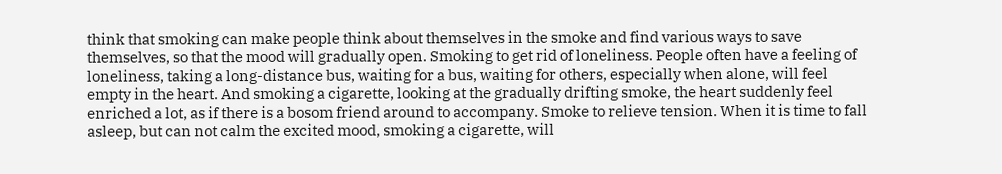think that smoking can make people think about themselves in the smoke and find various ways to save themselves, so that the mood will gradually open. Smoking to get rid of loneliness. People often have a feeling of loneliness, taking a long-distance bus, waiting for a bus, waiting for others, especially when alone, will feel empty in the heart. And smoking a cigarette, looking at the gradually drifting smoke, the heart suddenly feel enriched a lot, as if there is a bosom friend around to accompany. Smoke to relieve tension. When it is time to fall asleep, but can not calm the excited mood, smoking a cigarette, will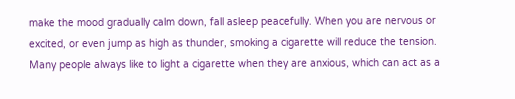make the mood gradually calm down, fall asleep peacefully. When you are nervous or excited, or even jump as high as thunder, smoking a cigarette will reduce the tension. Many people always like to light a cigarette when they are anxious, which can act as a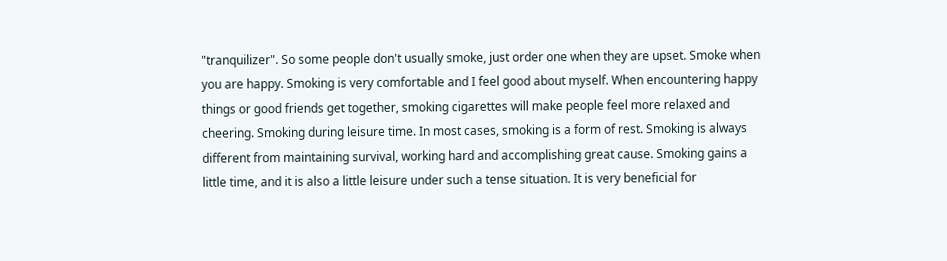"tranquilizer". So some people don't usually smoke, just order one when they are upset. Smoke when you are happy. Smoking is very comfortable and I feel good about myself. When encountering happy things or good friends get together, smoking cigarettes will make people feel more relaxed and cheering. Smoking during leisure time. In most cases, smoking is a form of rest. Smoking is always different from maintaining survival, working hard and accomplishing great cause. Smoking gains a little time, and it is also a little leisure under such a tense situation. It is very beneficial for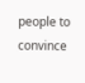people to convince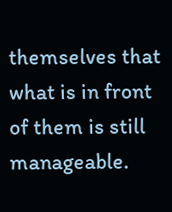themselves that what is in front of them is still manageable.